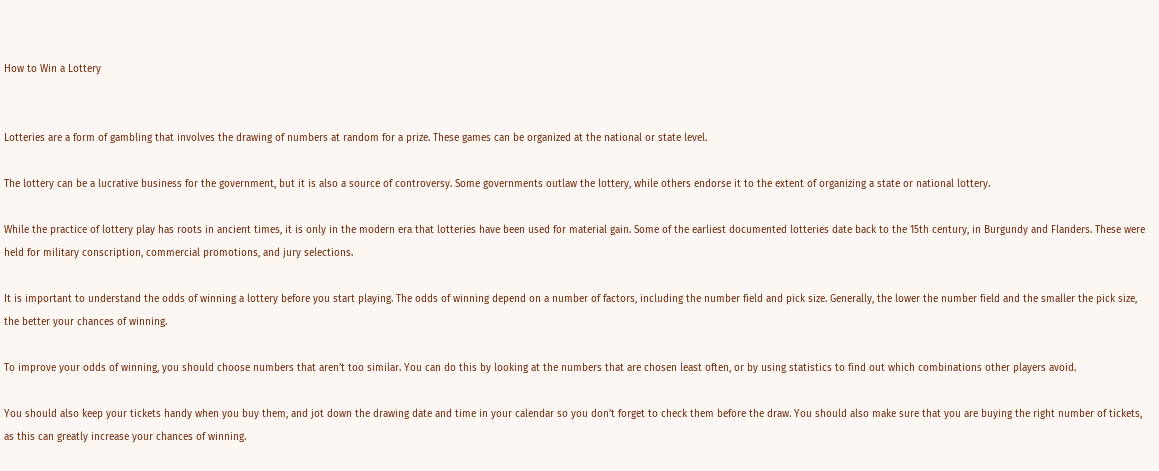How to Win a Lottery


Lotteries are a form of gambling that involves the drawing of numbers at random for a prize. These games can be organized at the national or state level.

The lottery can be a lucrative business for the government, but it is also a source of controversy. Some governments outlaw the lottery, while others endorse it to the extent of organizing a state or national lottery.

While the practice of lottery play has roots in ancient times, it is only in the modern era that lotteries have been used for material gain. Some of the earliest documented lotteries date back to the 15th century, in Burgundy and Flanders. These were held for military conscription, commercial promotions, and jury selections.

It is important to understand the odds of winning a lottery before you start playing. The odds of winning depend on a number of factors, including the number field and pick size. Generally, the lower the number field and the smaller the pick size, the better your chances of winning.

To improve your odds of winning, you should choose numbers that aren’t too similar. You can do this by looking at the numbers that are chosen least often, or by using statistics to find out which combinations other players avoid.

You should also keep your tickets handy when you buy them, and jot down the drawing date and time in your calendar so you don’t forget to check them before the draw. You should also make sure that you are buying the right number of tickets, as this can greatly increase your chances of winning.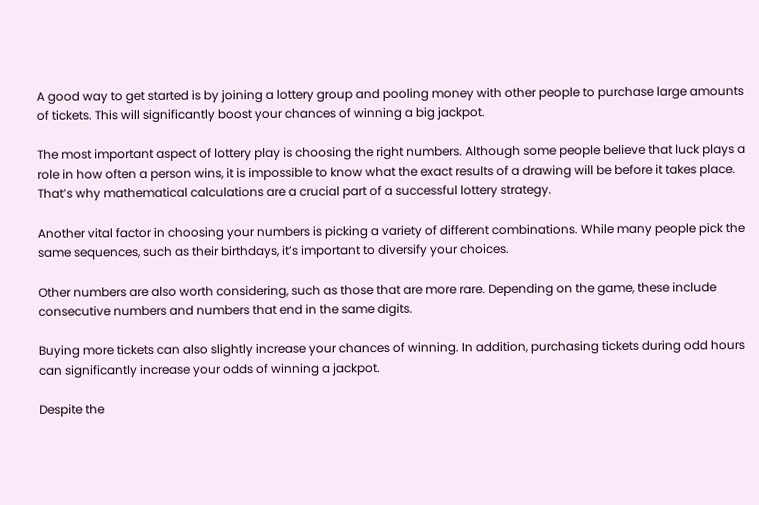A good way to get started is by joining a lottery group and pooling money with other people to purchase large amounts of tickets. This will significantly boost your chances of winning a big jackpot.

The most important aspect of lottery play is choosing the right numbers. Although some people believe that luck plays a role in how often a person wins, it is impossible to know what the exact results of a drawing will be before it takes place. That’s why mathematical calculations are a crucial part of a successful lottery strategy.

Another vital factor in choosing your numbers is picking a variety of different combinations. While many people pick the same sequences, such as their birthdays, it’s important to diversify your choices.

Other numbers are also worth considering, such as those that are more rare. Depending on the game, these include consecutive numbers and numbers that end in the same digits.

Buying more tickets can also slightly increase your chances of winning. In addition, purchasing tickets during odd hours can significantly increase your odds of winning a jackpot.

Despite the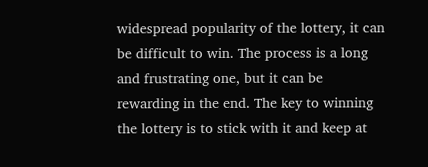widespread popularity of the lottery, it can be difficult to win. The process is a long and frustrating one, but it can be rewarding in the end. The key to winning the lottery is to stick with it and keep at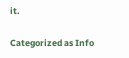it.

Categorized as Info